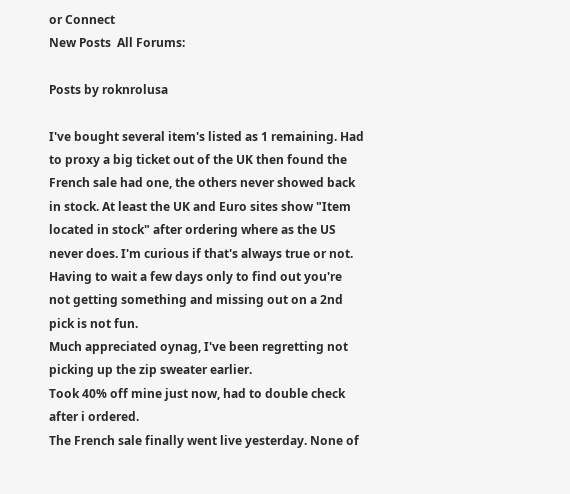or Connect
New Posts  All Forums:

Posts by roknrolusa

I've bought several item's listed as 1 remaining. Had to proxy a big ticket out of the UK then found the French sale had one, the others never showed back in stock. At least the UK and Euro sites show "Item located in stock" after ordering where as the US never does. I'm curious if that's always true or not. Having to wait a few days only to find out you're not getting something and missing out on a 2nd pick is not fun.
Much appreciated oynag, I've been regretting not picking up the zip sweater earlier.
Took 40% off mine just now, had to double check after i ordered.
The French sale finally went live yesterday. None of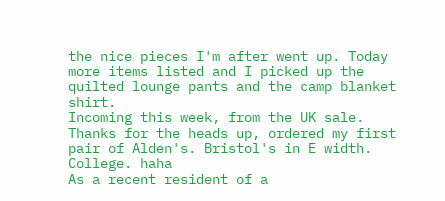the nice pieces I'm after went up. Today more items listed and I picked up the quilted lounge pants and the camp blanket shirt.
Incoming this week, from the UK sale.
Thanks for the heads up, ordered my first pair of Alden's. Bristol's in E width.
College. haha
As a recent resident of a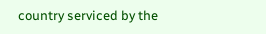country serviced by the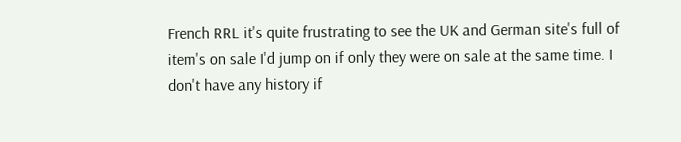French RRL it's quite frustrating to see the UK and German site's full of item's on sale I'd jump on if only they were on sale at the same time. I don't have any history if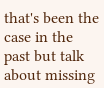that's been the case in the past but talk about missing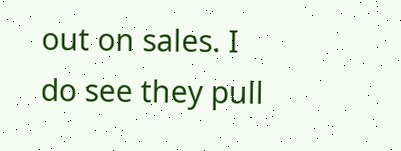out on sales. I do see they pull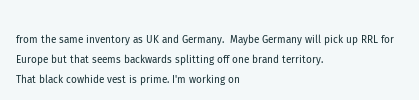from the same inventory as UK and Germany.  Maybe Germany will pick up RRL for Europe but that seems backwards splitting off one brand territory.
That black cowhide vest is prime. I'm working on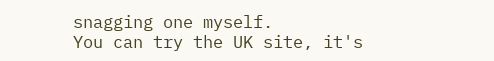snagging one myself.
You can try the UK site, it's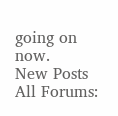going on now.
New Posts  All Forums: